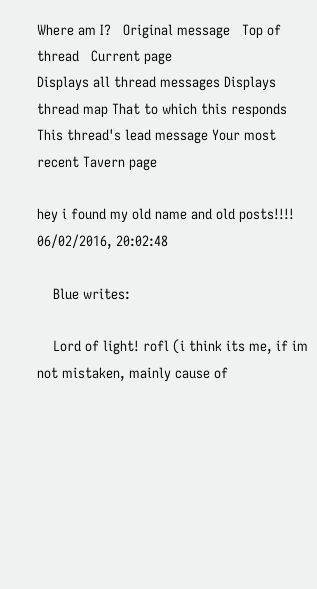Where am I?   Original message   Top of thread   Current page
Displays all thread messages Displays thread map That to which this responds This thread's lead message Your most recent Tavern page

hey i found my old name and old posts!!!!
06/02/2016, 20:02:48

    Blue writes:

    Lord of light! rofl (i think its me, if im not mistaken, mainly cause of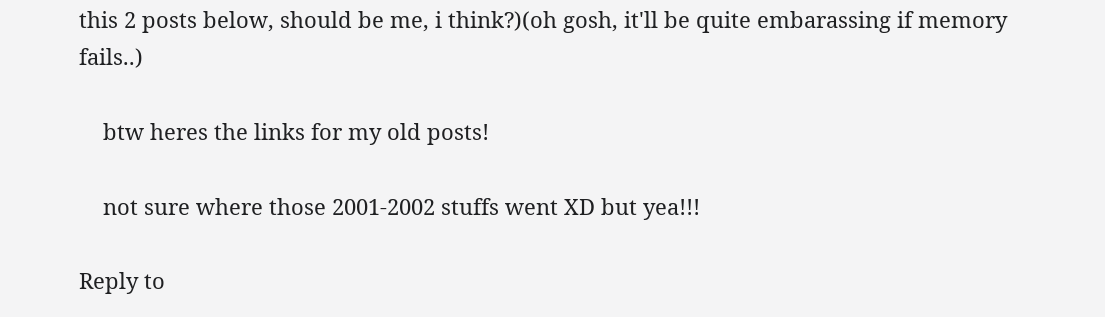this 2 posts below, should be me, i think?)(oh gosh, it'll be quite embarassing if memory fails..)

    btw heres the links for my old posts!

    not sure where those 2001-2002 stuffs went XD but yea!!!

Reply to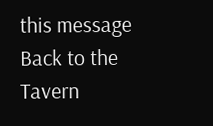this message   Back to the Tavern